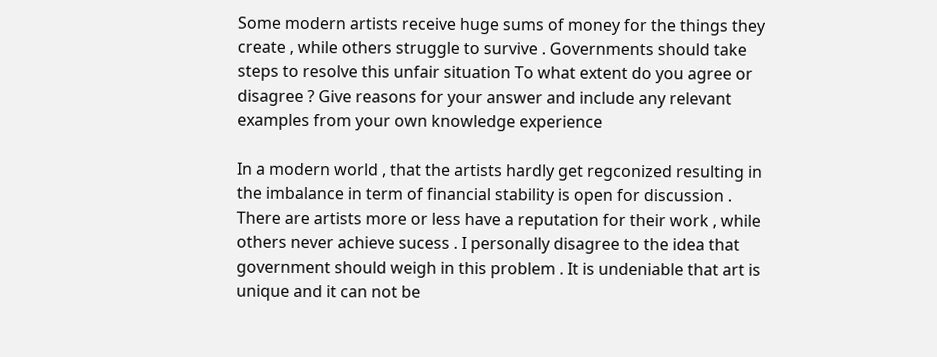Some modern artists receive huge sums of money for the things they create , while others struggle to survive . Governments should take steps to resolve this unfair situation To what extent do you agree or disagree ? Give reasons for your answer and include any relevant examples from your own knowledge experience

In a modern world , that the artists hardly get regconized resulting in the imbalance in term of financial stability is open for discussion . There are artists more or less have a reputation for their work , while others never achieve sucess . I personally disagree to the idea that government should weigh in this problem . It is undeniable that art is unique and it can not be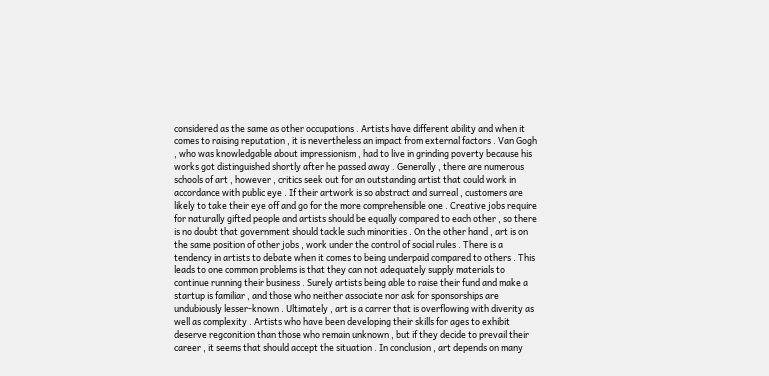considered as the same as other occupations . Artists have different ability and when it comes to raising reputation , it is nevertheless an impact from external factors . Van Gogh , who was knowledgable about impressionism , had to live in grinding poverty because his works got distinguished shortly after he passed away . Generally , there are numerous schools of art , however , critics seek out for an outstanding artist that could work in accordance with public eye . If their artwork is so abstract and surreal , customers are likely to take their eye off and go for the more comprehensible one . Creative jobs require for naturally gifted people and artists should be equally compared to each other , so there is no doubt that government should tackle such minorities . On the other hand , art is on the same position of other jobs , work under the control of social rules . There is a tendency in artists to debate when it comes to being underpaid compared to others . This leads to one common problems is that they can not adequately supply materials to continue running their business . Surely artists being able to raise their fund and make a startup is familiar , and those who neither associate nor ask for sponsorships are undubiously lesser-known . Ultimately , art is a carrer that is overflowing with diverity as well as complexity . Artists who have been developing their skills for ages to exhibit deserve regconition than those who remain unknown , but if they decide to prevail their career , it seems that should accept the situation . In conclusion , art depends on many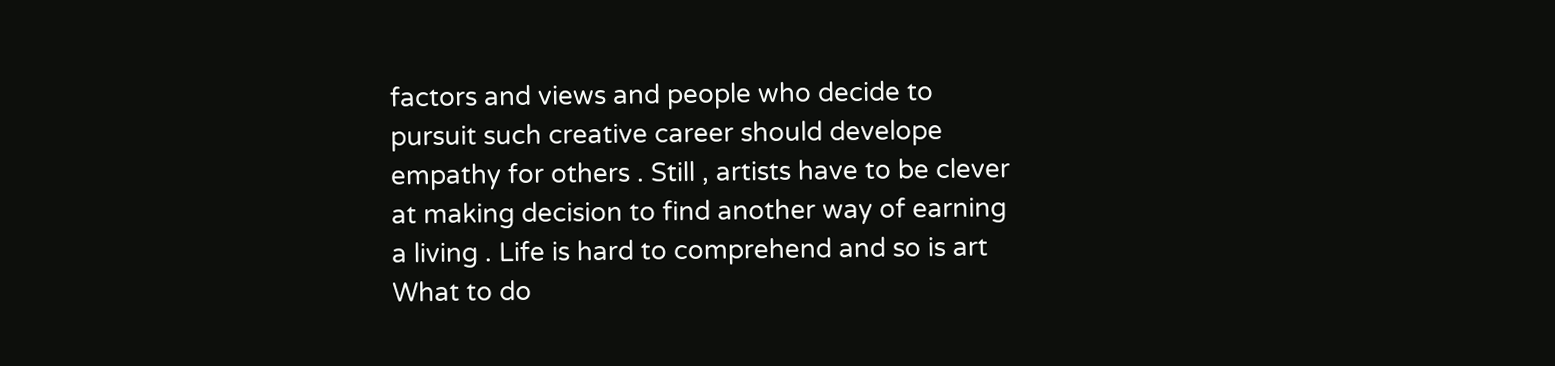factors and views and people who decide to pursuit such creative career should develope empathy for others . Still , artists have to be clever at making decision to find another way of earning a living . Life is hard to comprehend and so is art
What to do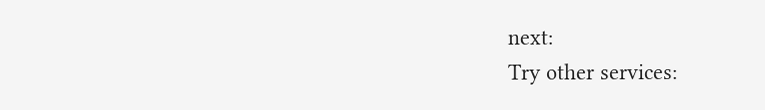next:
Try other services: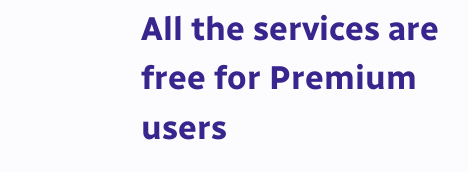All the services are free for Premium users